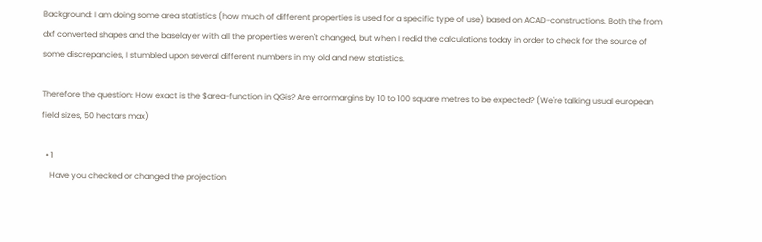Background: I am doing some area statistics (how much of different properties is used for a specific type of use) based on ACAD-constructions. Both the from dxf converted shapes and the baselayer with all the properties weren't changed, but when I redid the calculations today in order to check for the source of some discrepancies, I stumbled upon several different numbers in my old and new statistics.

Therefore the question: How exact is the $area-function in QGis? Are errormargins by 10 to 100 square metres to be expected? (We're talking usual european field sizes, 50 hectars max)

  • 1
    Have you checked or changed the projection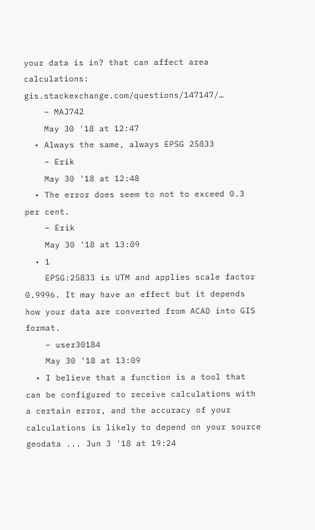your data is in? that can affect area calculations: gis.stackexchange.com/questions/147147/…
    – MAJ742
    May 30 '18 at 12:47
  • Always the same, always EPSG 25833
    – Erik
    May 30 '18 at 12:48
  • The error does seem to not to exceed 0.3 per cent.
    – Erik
    May 30 '18 at 13:09
  • 1
    EPSG:25833 is UTM and applies scale factor 0.9996. It may have an effect but it depends how your data are converted from ACAD into GIS format.
    – user30184
    May 30 '18 at 13:09
  • I believe that a function is a tool that can be configured to receive calculations with a certain error, and the accuracy of your calculations is likely to depend on your source geodata ... Jun 3 '18 at 19:24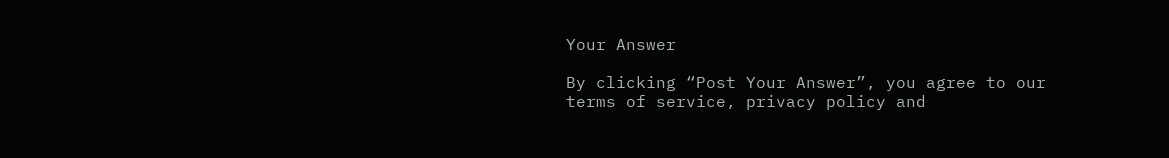Your Answer

By clicking “Post Your Answer”, you agree to our terms of service, privacy policy and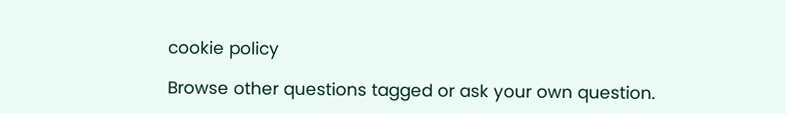cookie policy

Browse other questions tagged or ask your own question.